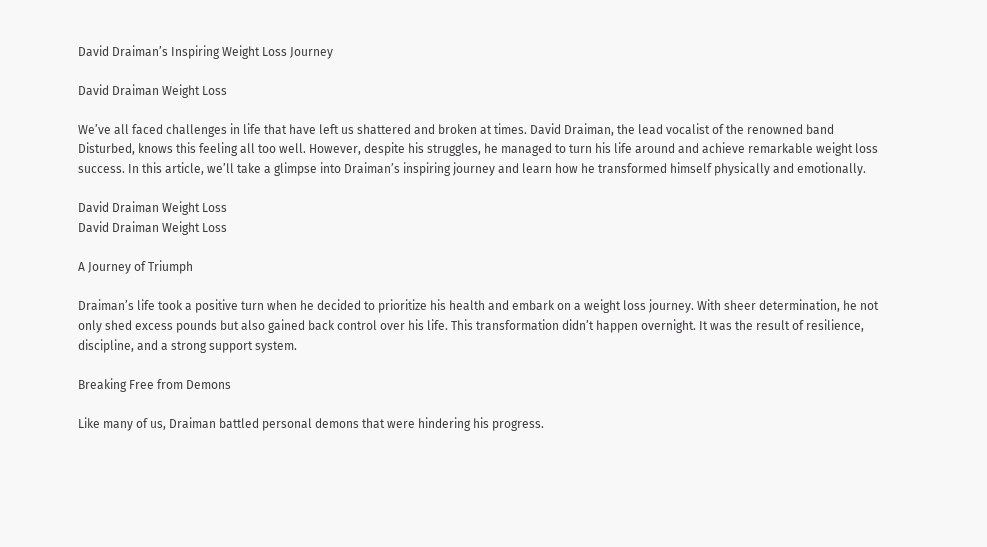David Draiman’s Inspiring Weight Loss Journey

David Draiman Weight Loss

We’ve all faced challenges in life that have left us shattered and broken at times. David Draiman, the lead vocalist of the renowned band Disturbed, knows this feeling all too well. However, despite his struggles, he managed to turn his life around and achieve remarkable weight loss success. In this article, we’ll take a glimpse into Draiman’s inspiring journey and learn how he transformed himself physically and emotionally.

David Draiman Weight Loss
David Draiman Weight Loss

A Journey of Triumph

Draiman’s life took a positive turn when he decided to prioritize his health and embark on a weight loss journey. With sheer determination, he not only shed excess pounds but also gained back control over his life. This transformation didn’t happen overnight. It was the result of resilience, discipline, and a strong support system.

Breaking Free from Demons

Like many of us, Draiman battled personal demons that were hindering his progress.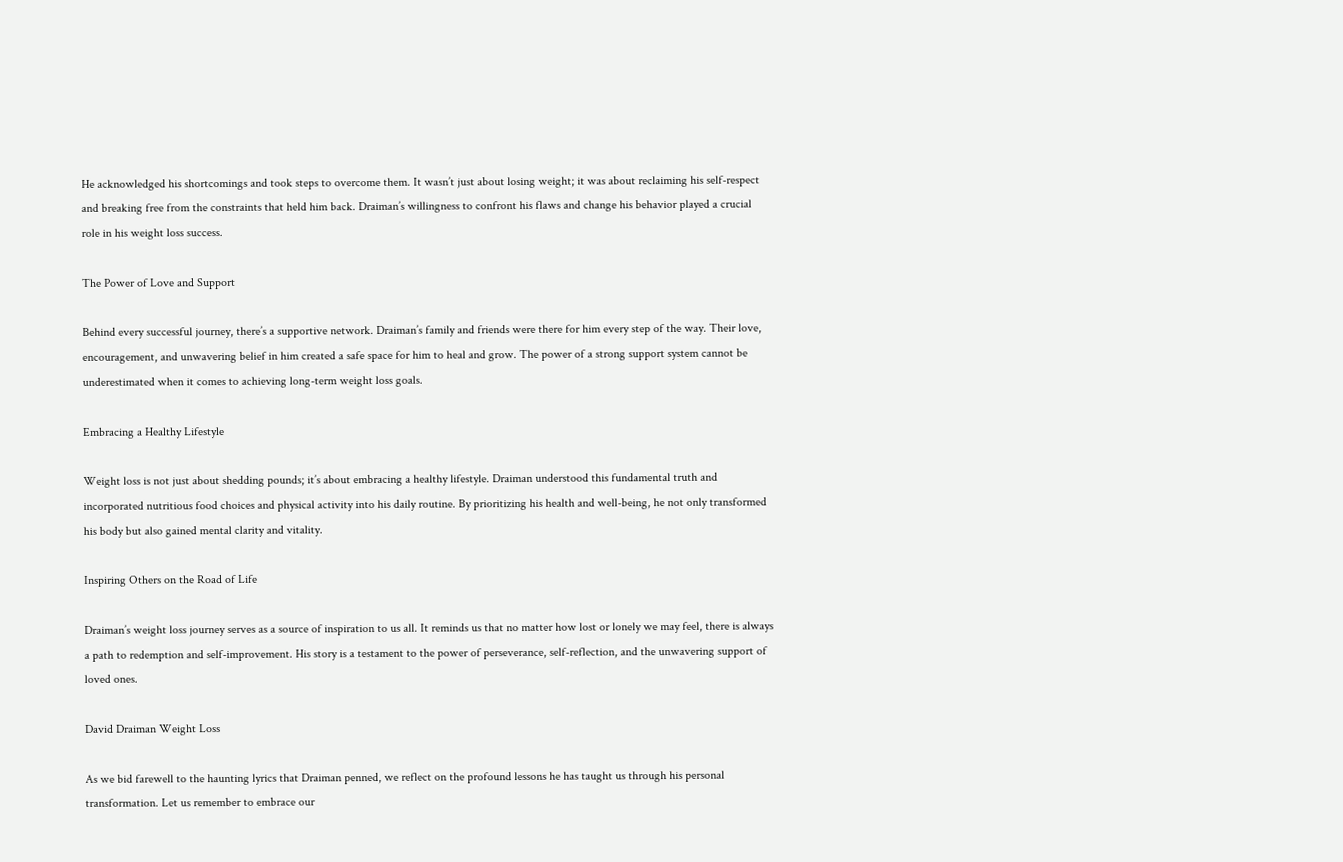He acknowledged his shortcomings and took steps to overcome them. It wasn’t just about losing weight; it was about reclaiming his self-respect and breaking free from the constraints that held him back. Draiman’s willingness to confront his flaws and change his behavior played a crucial role in his weight loss success.

The Power of Love and Support

Behind every successful journey, there’s a supportive network. Draiman’s family and friends were there for him every step of the way. Their love, encouragement, and unwavering belief in him created a safe space for him to heal and grow. The power of a strong support system cannot be underestimated when it comes to achieving long-term weight loss goals.

Embracing a Healthy Lifestyle

Weight loss is not just about shedding pounds; it’s about embracing a healthy lifestyle. Draiman understood this fundamental truth and incorporated nutritious food choices and physical activity into his daily routine. By prioritizing his health and well-being, he not only transformed his body but also gained mental clarity and vitality.

Inspiring Others on the Road of Life

Draiman’s weight loss journey serves as a source of inspiration to us all. It reminds us that no matter how lost or lonely we may feel, there is always a path to redemption and self-improvement. His story is a testament to the power of perseverance, self-reflection, and the unwavering support of loved ones.

David Draiman Weight Loss

As we bid farewell to the haunting lyrics that Draiman penned, we reflect on the profound lessons he has taught us through his personal transformation. Let us remember to embrace our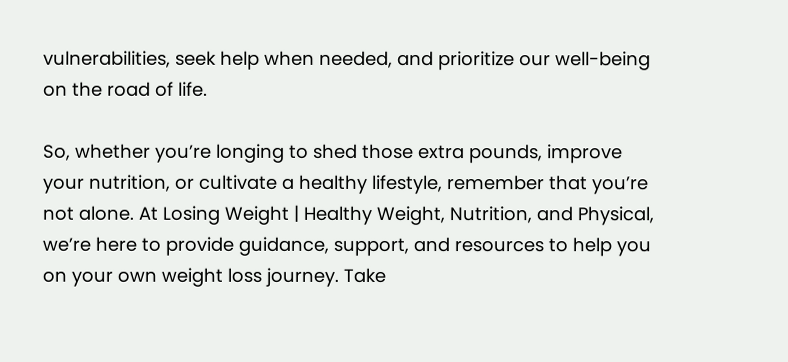vulnerabilities, seek help when needed, and prioritize our well-being on the road of life.

So, whether you’re longing to shed those extra pounds, improve your nutrition, or cultivate a healthy lifestyle, remember that you’re not alone. At Losing Weight | Healthy Weight, Nutrition, and Physical, we’re here to provide guidance, support, and resources to help you on your own weight loss journey. Take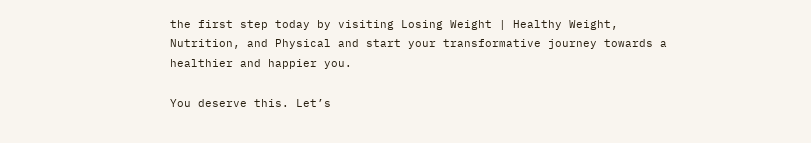the first step today by visiting Losing Weight | Healthy Weight, Nutrition, and Physical and start your transformative journey towards a healthier and happier you.

You deserve this. Let’s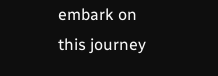embark on this journey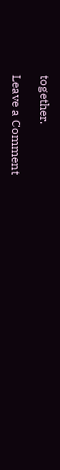together.

Leave a Comment